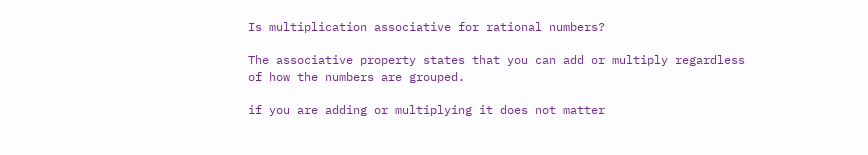Is multiplication associative for rational numbers?

The associative property states that you can add or multiply regardless of how the numbers are grouped.

if you are adding or multiplying it does not matter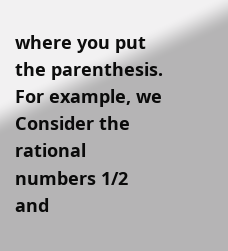where you put the parenthesis. For example, we Consider the rational numbers 1/2 and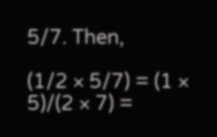5/7. Then,

(1/2 × 5/7) = (1 × 5)/(2 × 7) =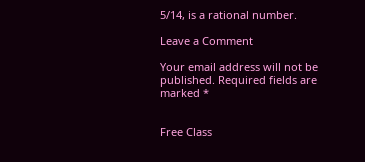5/14, is a rational number.

Leave a Comment

Your email address will not be published. Required fields are marked *


Free Class